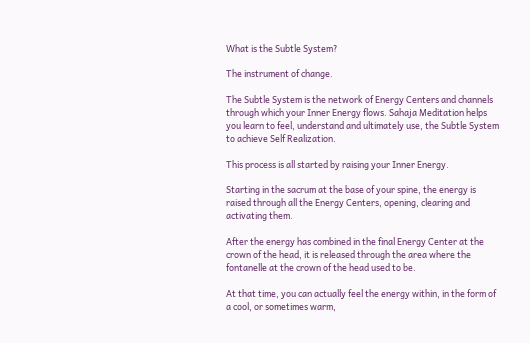What is the Subtle System?

The instrument of change.

The Subtle System is the network of Energy Centers and channels through which your Inner Energy flows. Sahaja Meditation helps you learn to feel, understand and ultimately use, the Subtle System to achieve Self Realization.

This process is all started by raising your Inner Energy.

Starting in the sacrum at the base of your spine, the energy is raised through all the Energy Centers, opening, clearing and activating them.

After the energy has combined in the final Energy Center at the crown of the head, it is released through the area where the fontanelle at the crown of the head used to be.

At that time, you can actually feel the energy within, in the form of a cool, or sometimes warm,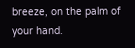breeze, on the palm of your hand.